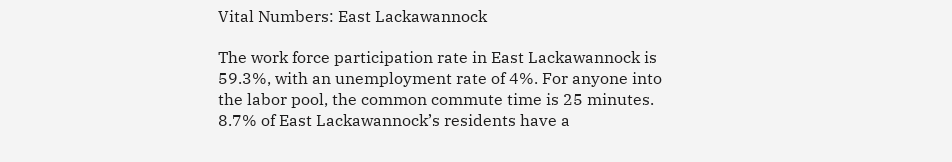Vital Numbers: East Lackawannock

The work force participation rate in East Lackawannock is 59.3%, with an unemployment rate of 4%. For anyone into the labor pool, the common commute time is 25 minutes. 8.7% of East Lackawannock’s residents have a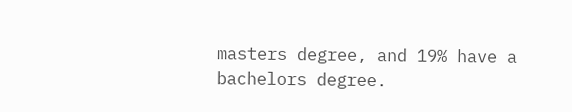masters degree, and 19% have a bachelors degree.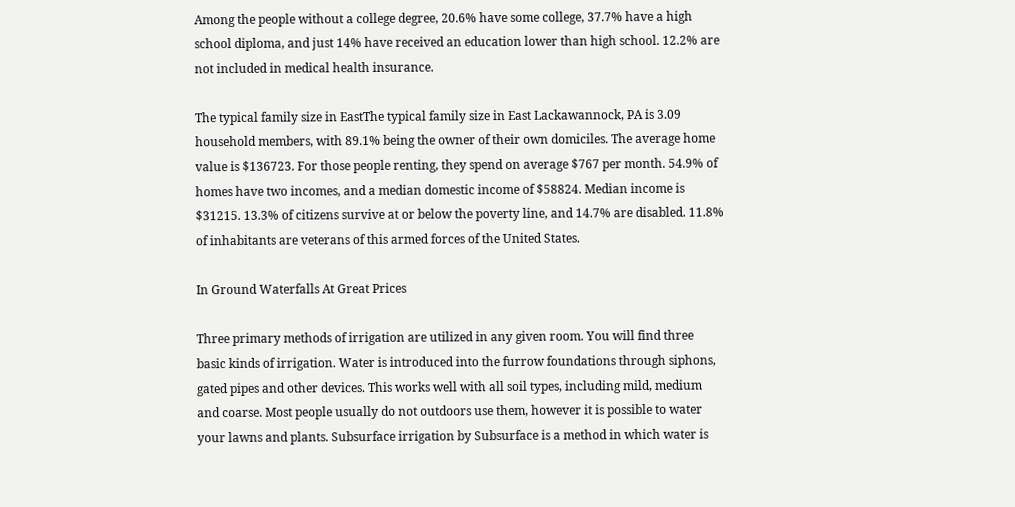Among the people without a college degree, 20.6% have some college, 37.7% have a high school diploma, and just 14% have received an education lower than high school. 12.2% are not included in medical health insurance.

The typical family size in EastThe typical family size in East Lackawannock, PA is 3.09 household members, with 89.1% being the owner of their own domiciles. The average home value is $136723. For those people renting, they spend on average $767 per month. 54.9% of homes have two incomes, and a median domestic income of $58824. Median income is $31215. 13.3% of citizens survive at or below the poverty line, and 14.7% are disabled. 11.8% of inhabitants are veterans of this armed forces of the United States.

In Ground Waterfalls At Great Prices

Three primary methods of irrigation are utilized in any given room. You will find three basic kinds of irrigation. Water is introduced into the furrow foundations through siphons, gated pipes and other devices. This works well with all soil types, including mild, medium and coarse. Most people usually do not outdoors use them, however it is possible to water your lawns and plants. Subsurface irrigation by Subsurface is a method in which water is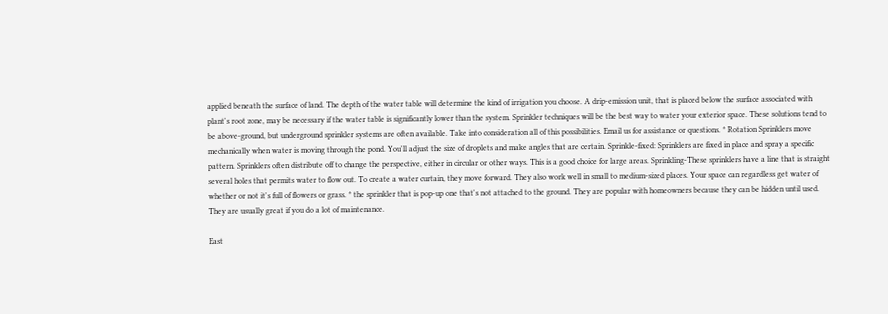applied beneath the surface of land. The depth of the water table will determine the kind of irrigation you choose. A drip-emission unit, that is placed below the surface associated with plant's root zone, may be necessary if the water table is significantly lower than the system. Sprinkler techniques will be the best way to water your exterior space. These solutions tend to be above-ground, but underground sprinkler systems are often available. Take into consideration all of this possibilities. Email us for assistance or questions. * Rotation Sprinklers move mechanically when water is moving through the pond. You'll adjust the size of droplets and make angles that are certain. Sprinkle-fixed: Sprinklers are fixed in place and spray a specific pattern. Sprinklers often distribute off to change the perspective, either in circular or other ways. This is a good choice for large areas. Sprinkling-These sprinklers have a line that is straight several holes that permits water to flow out. To create a water curtain, they move forward. They also work well in small to medium-sized places. Your space can regardless get water of whether or not it's full of flowers or grass. * the sprinkler that is pop-up one that's not attached to the ground. They are popular with homeowners because they can be hidden until used. They are usually great if you do a lot of maintenance.

East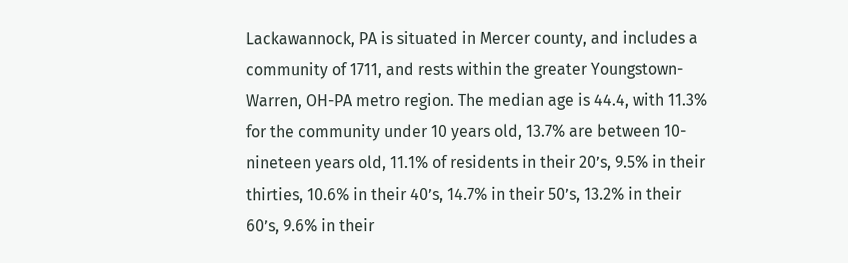Lackawannock, PA is situated in Mercer county, and includes a community of 1711, and rests within the greater Youngstown-Warren, OH-PA metro region. The median age is 44.4, with 11.3% for the community under 10 years old, 13.7% are between 10-nineteen years old, 11.1% of residents in their 20’s, 9.5% in their thirties, 10.6% in their 40’s, 14.7% in their 50’s, 13.2% in their 60’s, 9.6% in their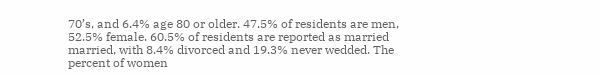70’s, and 6.4% age 80 or older. 47.5% of residents are men, 52.5% female. 60.5% of residents are reported as married married, with 8.4% divorced and 19.3% never wedded. The percent of women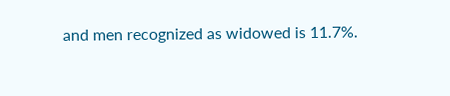and men recognized as widowed is 11.7%.